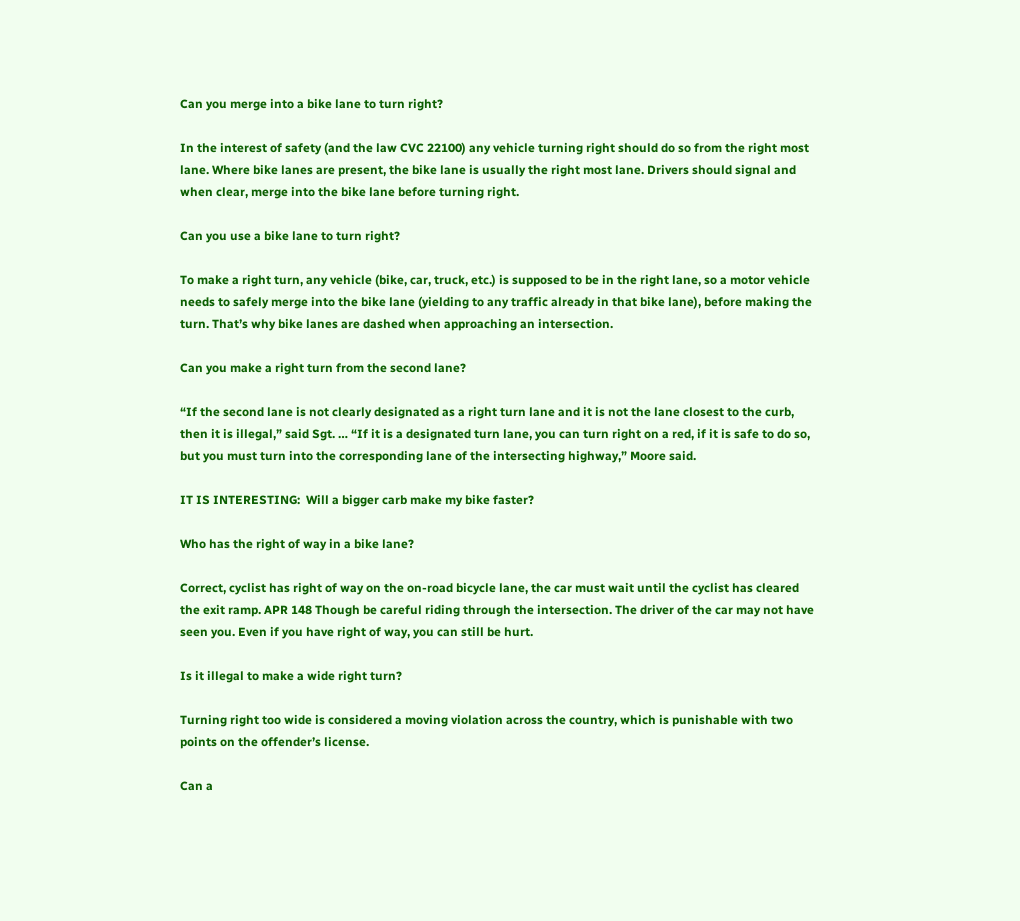Can you merge into a bike lane to turn right?

In the interest of safety (and the law CVC 22100) any vehicle turning right should do so from the right most lane. Where bike lanes are present, the bike lane is usually the right most lane. Drivers should signal and when clear, merge into the bike lane before turning right.

Can you use a bike lane to turn right?

To make a right turn, any vehicle (bike, car, truck, etc.) is supposed to be in the right lane, so a motor vehicle needs to safely merge into the bike lane (yielding to any traffic already in that bike lane), before making the turn. That’s why bike lanes are dashed when approaching an intersection.

Can you make a right turn from the second lane?

“If the second lane is not clearly designated as a right turn lane and it is not the lane closest to the curb, then it is illegal,” said Sgt. … “If it is a designated turn lane, you can turn right on a red, if it is safe to do so, but you must turn into the corresponding lane of the intersecting highway,” Moore said.

IT IS INTERESTING:  Will a bigger carb make my bike faster?

Who has the right of way in a bike lane?

Correct, cyclist has right of way on the on-road bicycle lane, the car must wait until the cyclist has cleared the exit ramp. APR 148 Though be careful riding through the intersection. The driver of the car may not have seen you. Even if you have right of way, you can still be hurt.

Is it illegal to make a wide right turn?

Turning right too wide is considered a moving violation across the country, which is punishable with two points on the offender’s license.

Can a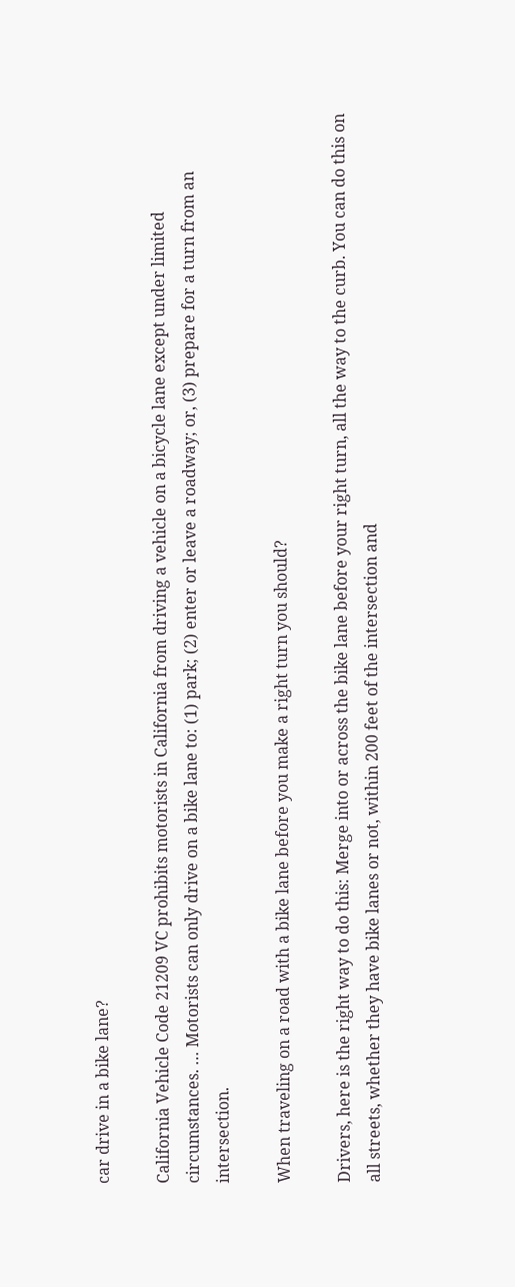car drive in a bike lane?

California Vehicle Code 21209 VC prohibits motorists in California from driving a vehicle on a bicycle lane except under limited circumstances. … Motorists can only drive on a bike lane to: (1) park; (2) enter or leave a roadway; or, (3) prepare for a turn from an intersection.

When traveling on a road with a bike lane before you make a right turn you should?

Drivers, here is the right way to do this: Merge into or across the bike lane before your right turn, all the way to the curb. You can do this on all streets, whether they have bike lanes or not, within 200 feet of the intersection and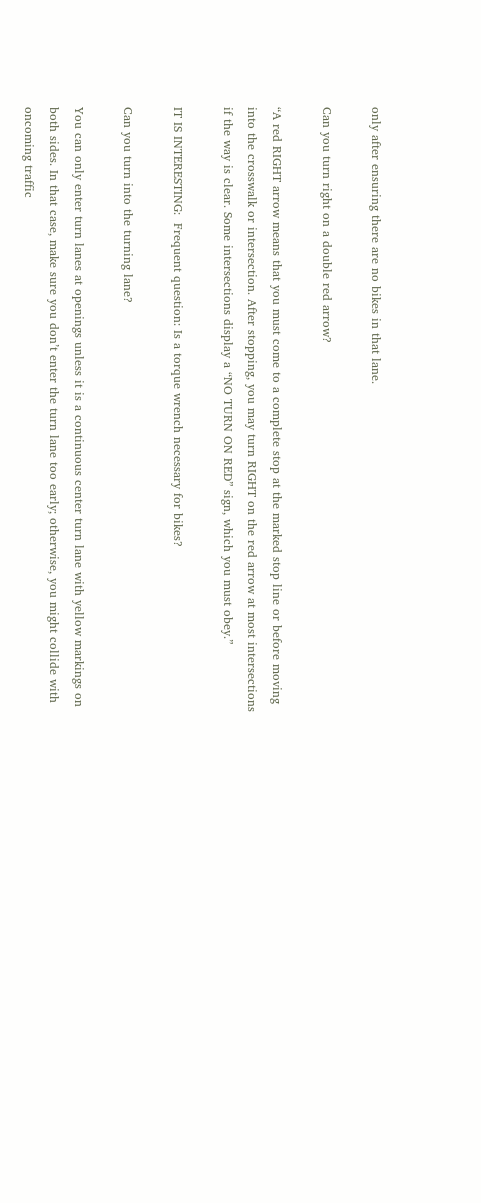only after ensuring there are no bikes in that lane.

Can you turn right on a double red arrow?

“A red RIGHT arrow means that you must come to a complete stop at the marked stop line or before moving into the crosswalk or intersection. After stopping, you may turn RIGHT on the red arrow at most intersections if the way is clear. Some intersections display a “NO TURN ON RED” sign, which you must obey.”

IT IS INTERESTING:  Frequent question: Is a torque wrench necessary for bikes?

Can you turn into the turning lane?

You can only enter turn lanes at openings unless it is a continuous center turn lane with yellow markings on both sides. In that case, make sure you don’t enter the turn lane too early; otherwise, you might collide with oncoming traffic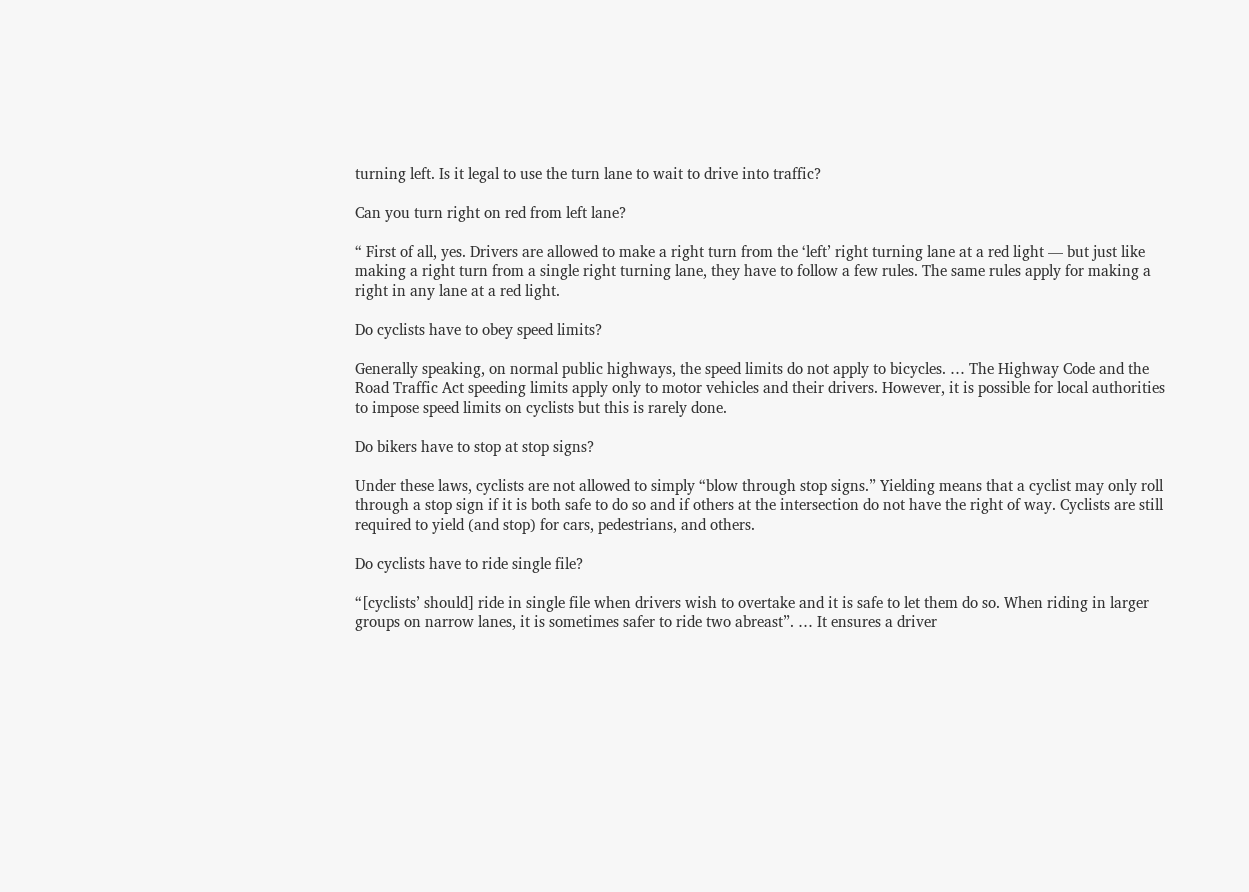turning left. Is it legal to use the turn lane to wait to drive into traffic?

Can you turn right on red from left lane?

“ First of all, yes. Drivers are allowed to make a right turn from the ‘left’ right turning lane at a red light — but just like making a right turn from a single right turning lane, they have to follow a few rules. The same rules apply for making a right in any lane at a red light.

Do cyclists have to obey speed limits?

Generally speaking, on normal public highways, the speed limits do not apply to bicycles. … The Highway Code and the Road Traffic Act speeding limits apply only to motor vehicles and their drivers. However, it is possible for local authorities to impose speed limits on cyclists but this is rarely done.

Do bikers have to stop at stop signs?

Under these laws, cyclists are not allowed to simply “blow through stop signs.” Yielding means that a cyclist may only roll through a stop sign if it is both safe to do so and if others at the intersection do not have the right of way. Cyclists are still required to yield (and stop) for cars, pedestrians, and others.

Do cyclists have to ride single file?

“[cyclists’ should] ride in single file when drivers wish to overtake and it is safe to let them do so. When riding in larger groups on narrow lanes, it is sometimes safer to ride two abreast”. … It ensures a driver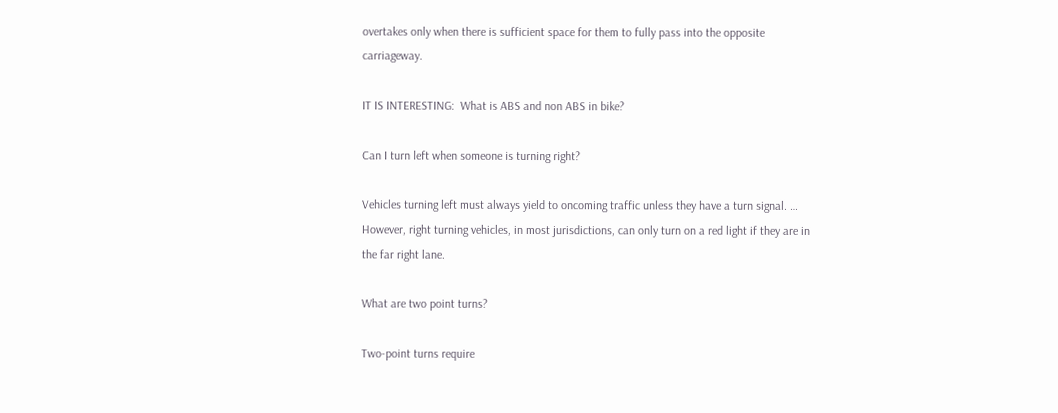overtakes only when there is sufficient space for them to fully pass into the opposite carriageway.

IT IS INTERESTING:  What is ABS and non ABS in bike?

Can I turn left when someone is turning right?

Vehicles turning left must always yield to oncoming traffic unless they have a turn signal. … However, right turning vehicles, in most jurisdictions, can only turn on a red light if they are in the far right lane.

What are two point turns?

Two-point turns require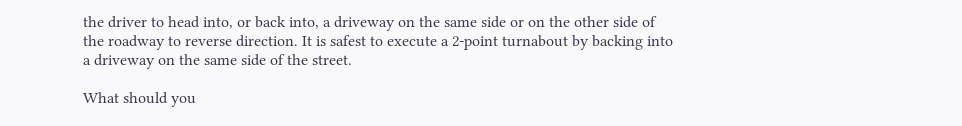the driver to head into, or back into, a driveway on the same side or on the other side of the roadway to reverse direction. It is safest to execute a 2-point turnabout by backing into a driveway on the same side of the street.

What should you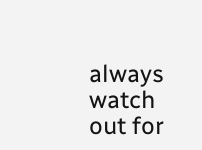always watch out for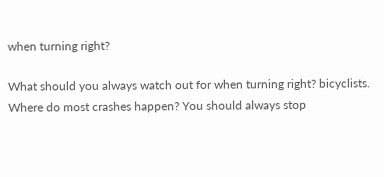when turning right?

What should you always watch out for when turning right? bicyclists. Where do most crashes happen? You should always stop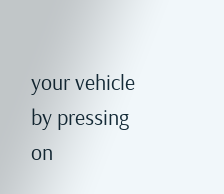your vehicle by pressing on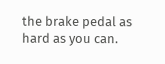the brake pedal as hard as you can.